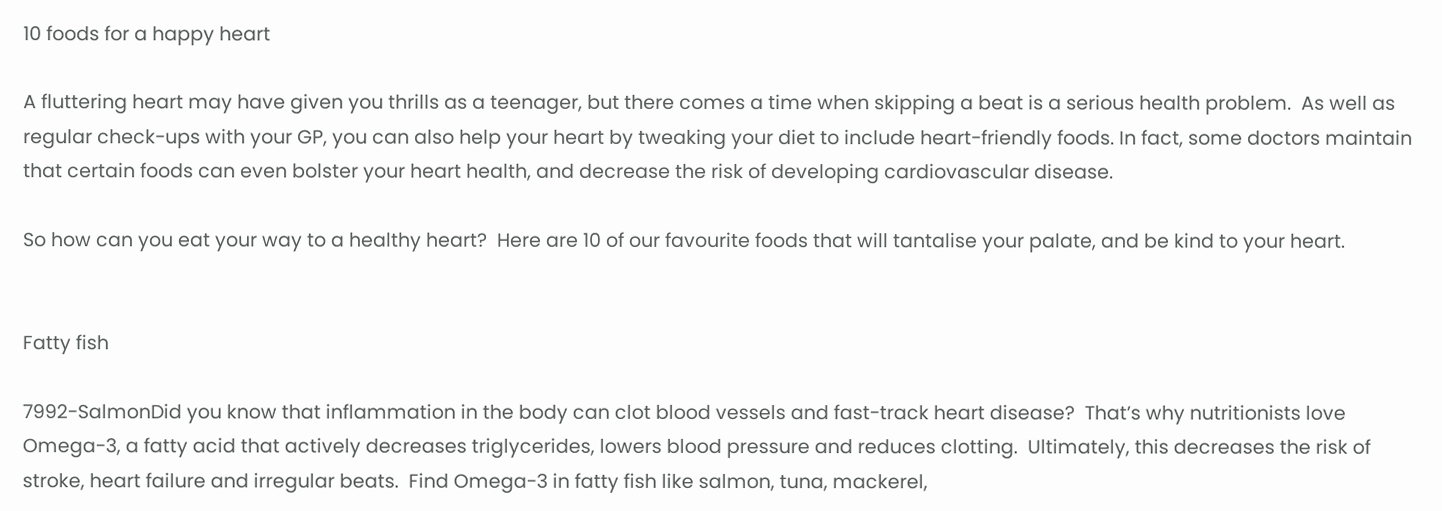10 foods for a happy heart

A fluttering heart may have given you thrills as a teenager, but there comes a time when skipping a beat is a serious health problem.  As well as regular check-ups with your GP, you can also help your heart by tweaking your diet to include heart-friendly foods. In fact, some doctors maintain that certain foods can even bolster your heart health, and decrease the risk of developing cardiovascular disease.

So how can you eat your way to a healthy heart?  Here are 10 of our favourite foods that will tantalise your palate, and be kind to your heart.


Fatty fish

7992-SalmonDid you know that inflammation in the body can clot blood vessels and fast-track heart disease?  That’s why nutritionists love Omega-3, a fatty acid that actively decreases triglycerides, lowers blood pressure and reduces clotting.  Ultimately, this decreases the risk of stroke, heart failure and irregular beats.  Find Omega-3 in fatty fish like salmon, tuna, mackerel,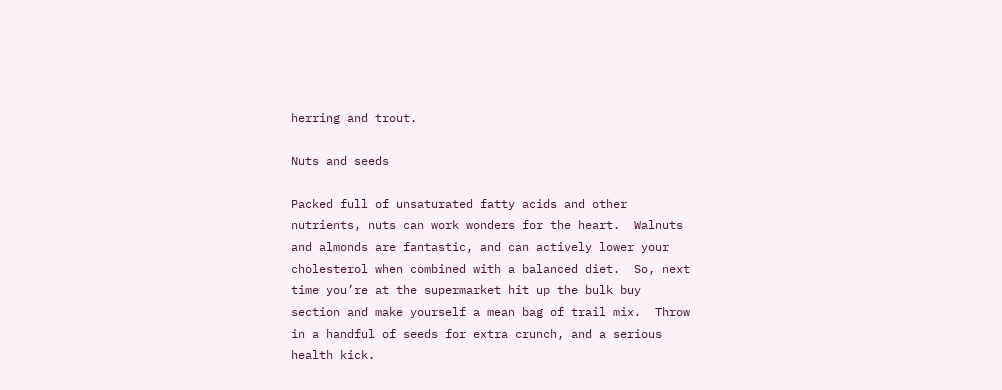herring and trout.

Nuts and seeds

Packed full of unsaturated fatty acids and other nutrients, nuts can work wonders for the heart.  Walnuts and almonds are fantastic, and can actively lower your cholesterol when combined with a balanced diet.  So, next time you’re at the supermarket hit up the bulk buy section and make yourself a mean bag of trail mix.  Throw in a handful of seeds for extra crunch, and a serious health kick.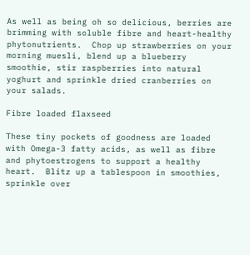As well as being oh so delicious, berries are brimming with soluble fibre and heart-healthy phytonutrients.  Chop up strawberries on your morning muesli, blend up a blueberry smoothie, stir raspberries into natural yoghurt and sprinkle dried cranberries on your salads.

Fibre loaded flaxseed

These tiny pockets of goodness are loaded with Omega-3 fatty acids, as well as fibre and phytoestrogens to support a healthy heart.  Blitz up a tablespoon in smoothies, sprinkle over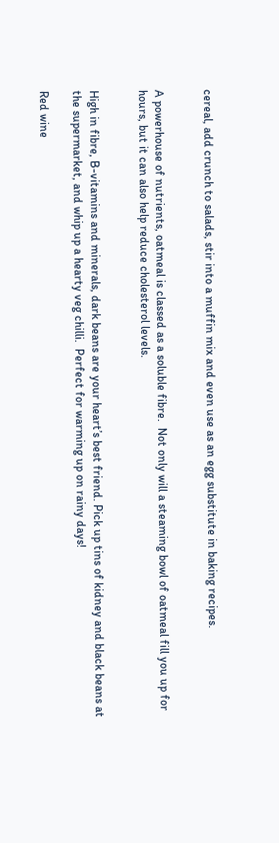cereal, add crunch to salads, stir into a muffin mix and even use as an egg substitute in baking recipes.


A powerhouse of nutrients, oatmeal is classed as a soluble fibre.  Not only will a steaming bowl of oatmeal fill you up for hours, but it can also help reduce cholesterol levels.


High in fibre, B-vitamins and minerals, dark beans are your heart’s best friend. Pick up tins of kidney and black beans at the supermarket, and whip up a hearty veg chilli.  Perfect for warming up on rainy days!

Red wine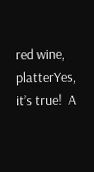red wine, platterYes, it’s true!  A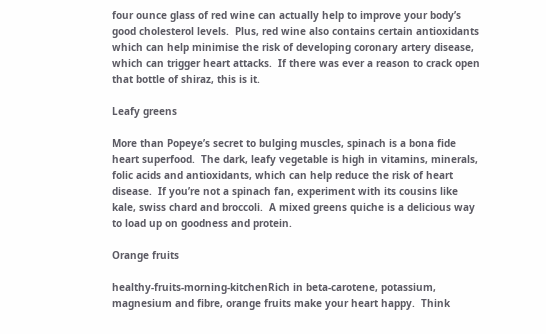four ounce glass of red wine can actually help to improve your body’s good cholesterol levels.  Plus, red wine also contains certain antioxidants which can help minimise the risk of developing coronary artery disease, which can trigger heart attacks.  If there was ever a reason to crack open that bottle of shiraz, this is it.

Leafy greens

More than Popeye’s secret to bulging muscles, spinach is a bona fide heart superfood.  The dark, leafy vegetable is high in vitamins, minerals, folic acids and antioxidants, which can help reduce the risk of heart disease.  If you’re not a spinach fan, experiment with its cousins like kale, swiss chard and broccoli.  A mixed greens quiche is a delicious way to load up on goodness and protein.

Orange fruits

healthy-fruits-morning-kitchenRich in beta-carotene, potassium, magnesium and fibre, orange fruits make your heart happy.  Think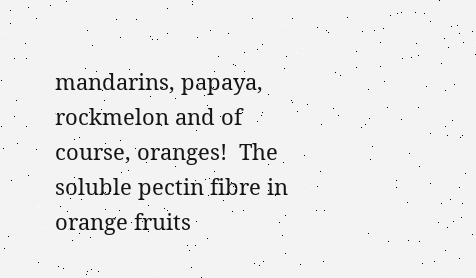mandarins, papaya, rockmelon and of course, oranges!  The soluble pectin fibre in orange fruits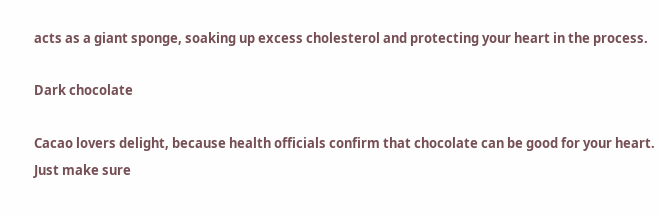acts as a giant sponge, soaking up excess cholesterol and protecting your heart in the process.

Dark chocolate

Cacao lovers delight, because health officials confirm that chocolate can be good for your heart.  Just make sure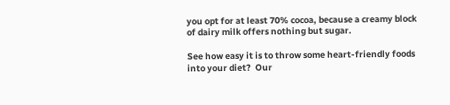you opt for at least 70% cocoa, because a creamy block of dairy milk offers nothing but sugar.

See how easy it is to throw some heart-friendly foods into your diet?  Our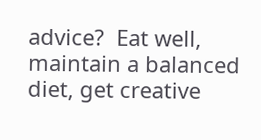advice?  Eat well, maintain a balanced diet, get creative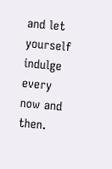and let yourself indulge every now and then.